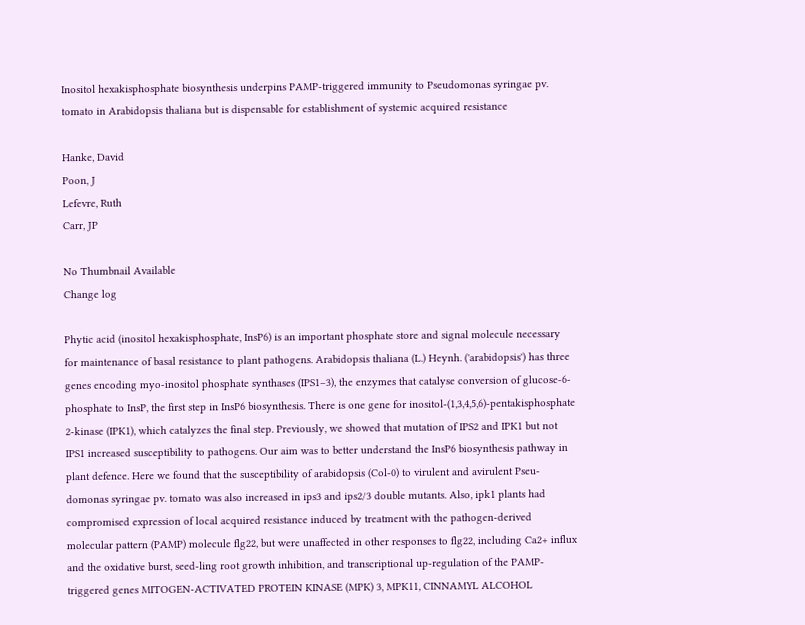Inositol hexakisphosphate biosynthesis underpins PAMP-triggered immunity to Pseudomonas syringae pv. tomato in Arabidopsis thaliana but is dispensable for establishment of systemic acquired resistance

Hanke, David
Poon, J
Lefevre, Ruth
Carr, JP

No Thumbnail Available
Change log

Phytic acid (inositol hexakisphosphate, InsP6) is an important phosphate store and signal molecule necessary for maintenance of basal resistance to plant pathogens. Arabidopsis thaliana (L.) Heynh. ('arabidopsis') has three genes encoding myo-inositol phosphate synthases (IPS1–3), the enzymes that catalyse conversion of glucose-6-phosphate to InsP, the first step in InsP6 biosynthesis. There is one gene for inositol-(1,3,4,5,6)-pentakisphosphate 2-kinase (IPK1), which catalyzes the final step. Previously, we showed that mutation of IPS2 and IPK1 but not IPS1 increased susceptibility to pathogens. Our aim was to better understand the InsP6 biosynthesis pathway in plant defence. Here we found that the susceptibility of arabidopsis (Col-0) to virulent and avirulent Pseu-domonas syringae pv. tomato was also increased in ips3 and ips2/3 double mutants. Also, ipk1 plants had compromised expression of local acquired resistance induced by treatment with the pathogen-derived molecular pattern (PAMP) molecule flg22, but were unaffected in other responses to flg22, including Ca2+ influx and the oxidative burst, seed-ling root growth inhibition, and transcriptional up-regulation of the PAMP-triggered genes MITOGEN-ACTIVATED PROTEIN KINASE (MPK) 3, MPK11, CINNAMYL ALCOHOL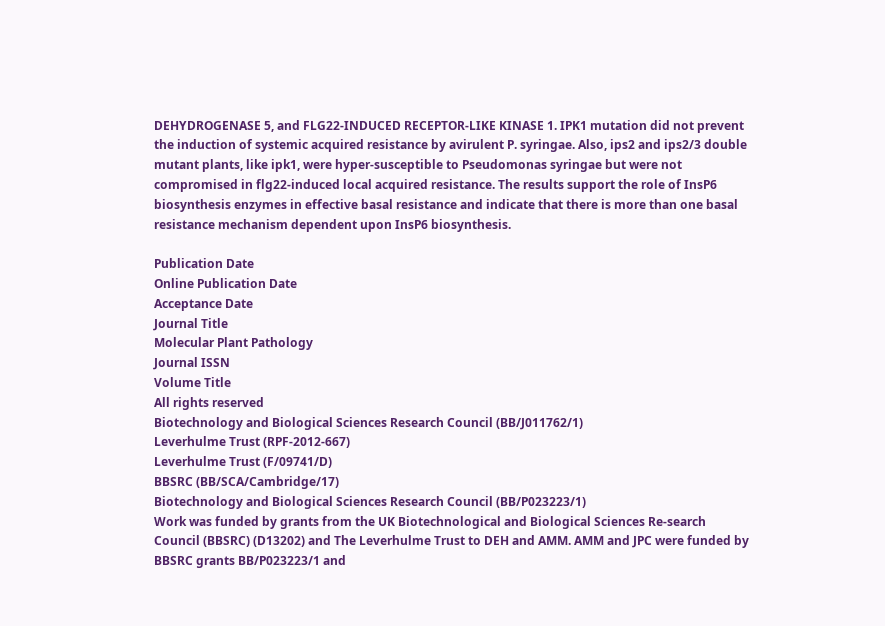DEHYDROGENASE 5, and FLG22-INDUCED RECEPTOR-LIKE KINASE 1. IPK1 mutation did not prevent the induction of systemic acquired resistance by avirulent P. syringae. Also, ips2 and ips2/3 double mutant plants, like ipk1, were hyper-susceptible to Pseudomonas syringae but were not compromised in flg22-induced local acquired resistance. The results support the role of InsP6 biosynthesis enzymes in effective basal resistance and indicate that there is more than one basal resistance mechanism dependent upon InsP6 biosynthesis.

Publication Date
Online Publication Date
Acceptance Date
Journal Title
Molecular Plant Pathology
Journal ISSN
Volume Title
All rights reserved
Biotechnology and Biological Sciences Research Council (BB/J011762/1)
Leverhulme Trust (RPF-2012-667)
Leverhulme Trust (F/09741/D)
BBSRC (BB/SCA/Cambridge/17)
Biotechnology and Biological Sciences Research Council (BB/P023223/1)
Work was funded by grants from the UK Biotechnological and Biological Sciences Re-search Council (BBSRC) (D13202) and The Leverhulme Trust to DEH and AMM. AMM and JPC were funded by BBSRC grants BB/P023223/1 and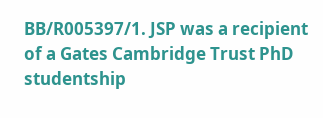BB/R005397/1. JSP was a recipient of a Gates Cambridge Trust PhD studentship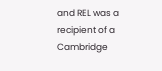and REL was a recipient of a Cambridge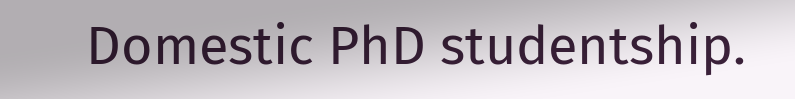Domestic PhD studentship.